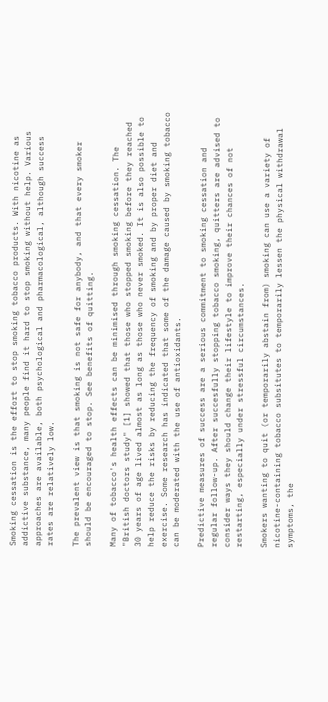Smoking cessation is the effort to stop smoking tobacco products. With nicotine as addictive substance, many people find it hard to stop smoking without help. Various approaches are available, both psychological and pharmacological, although success rates are relatively low.

The prevalent view is that smoking is not safe for anybody, and that every smoker should be encouraged to stop. See benefits of quitting.

Many of tobacco's health effects can be minimised through smoking cessation. The "British doctors study" [1] showed that those who stopped smoking before they reached 30 years of age lived almost as long as those who never smoked. It is also possible to help reduce the risks by reducing the frequency of smoking and by proper diet and exercise. Some research has indicated that some of the damage caused by smoking tobacco can be moderated with the use of antioxidants.

Predictive measures of success are a serious commitment to smoking cessation and regular follow-up. After succesfully stopping tobacco smoking, quitters are advised to consider ways they should change their lifestyle to improve their chances of not restarting, especially under stressful circumstances.

Smokers wanting to quit (or temporarily abstain from) smoking can use a variety of nicotine-containing tobacco subsitutes to temporarily lessen the physical withdrawal symptoms, the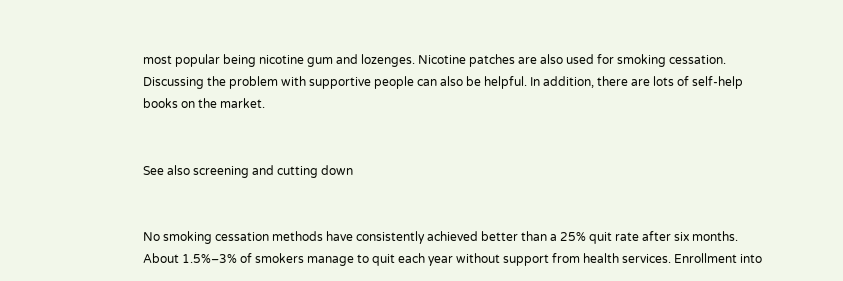most popular being nicotine gum and lozenges. Nicotine patches are also used for smoking cessation. Discussing the problem with supportive people can also be helpful. In addition, there are lots of self-help books on the market.


See also screening and cutting down


No smoking cessation methods have consistently achieved better than a 25% quit rate after six months. About 1.5%–3% of smokers manage to quit each year without support from health services. Enrollment into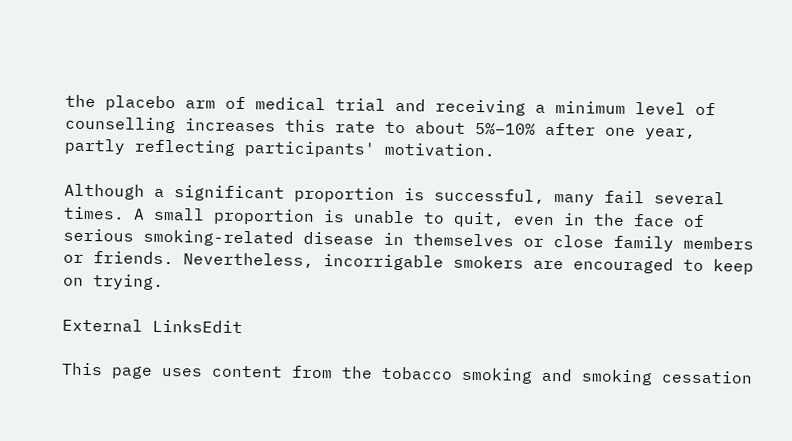the placebo arm of medical trial and receiving a minimum level of counselling increases this rate to about 5%–10% after one year, partly reflecting participants' motivation.

Although a significant proportion is successful, many fail several times. A small proportion is unable to quit, even in the face of serious smoking-related disease in themselves or close family members or friends. Nevertheless, incorrigable smokers are encouraged to keep on trying.

External LinksEdit

This page uses content from the tobacco smoking and smoking cessation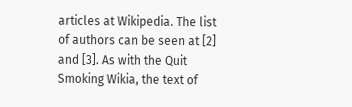articles at Wikipedia. The list of authors can be seen at [2] and [3]. As with the Quit Smoking Wikia, the text of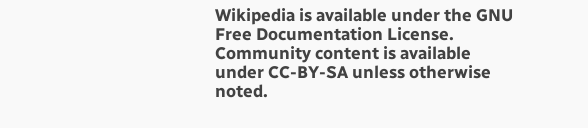Wikipedia is available under the GNU Free Documentation License.
Community content is available under CC-BY-SA unless otherwise noted.